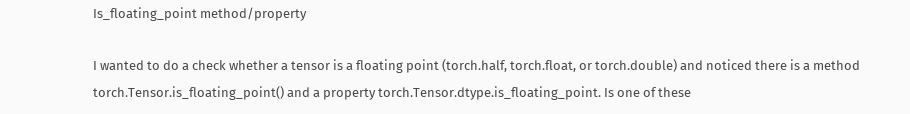Is_floating_point method/property

I wanted to do a check whether a tensor is a floating point (torch.half, torch.float, or torch.double) and noticed there is a method torch.Tensor.is_floating_point() and a property torch.Tensor.dtype.is_floating_point. Is one of these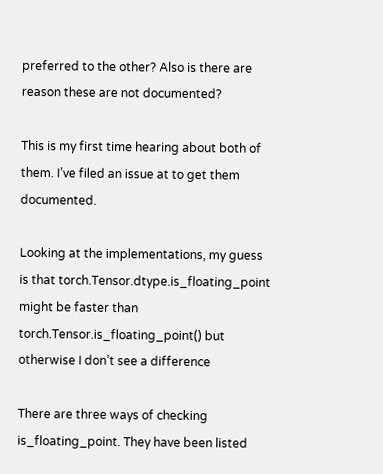preferred to the other? Also is there are reason these are not documented?

This is my first time hearing about both of them. I’ve filed an issue at to get them documented.

Looking at the implementations, my guess is that torch.Tensor.dtype.is_floating_point might be faster than torch.Tensor.is_floating_point() but otherwise I don’t see a difference

There are three ways of checking is_floating_point. They have been listed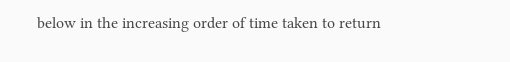below in the increasing order of time taken to return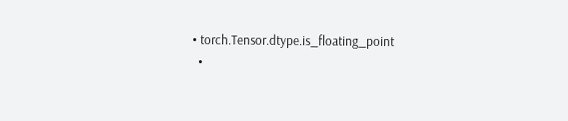• torch.Tensor.dtype.is_floating_point
  •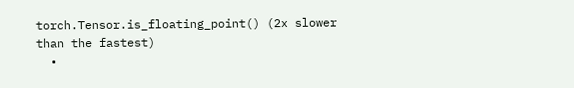torch.Tensor.is_floating_point() (2x slower than the fastest)
  •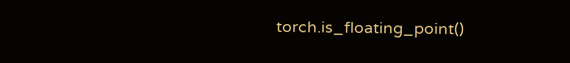torch.is_floating_point()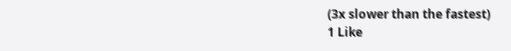(3x slower than the fastest)
1 Like